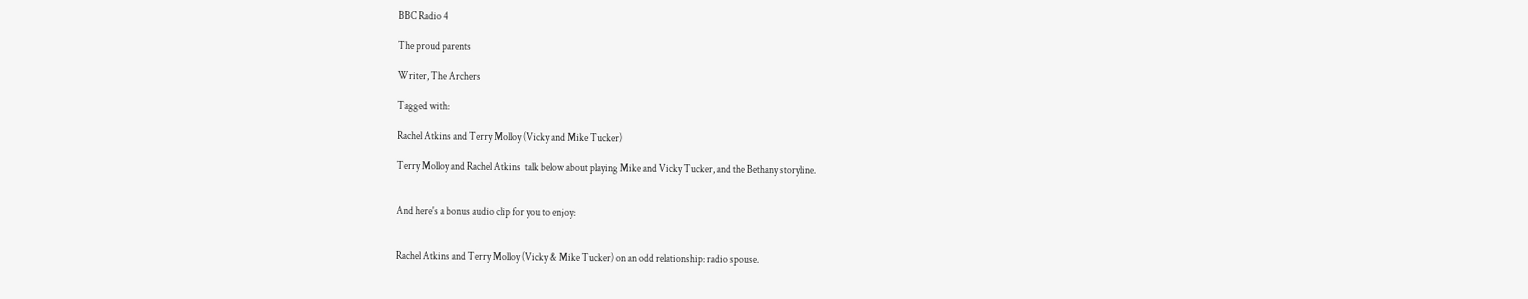BBC Radio 4

The proud parents

Writer, The Archers

Tagged with:

Rachel Atkins and Terry Molloy (Vicky and Mike Tucker)

Terry Molloy and Rachel Atkins  talk below about playing Mike and Vicky Tucker, and the Bethany storyline.


And here's a bonus audio clip for you to enjoy:


Rachel Atkins and Terry Molloy (Vicky & Mike Tucker) on an odd relationship: radio spouse.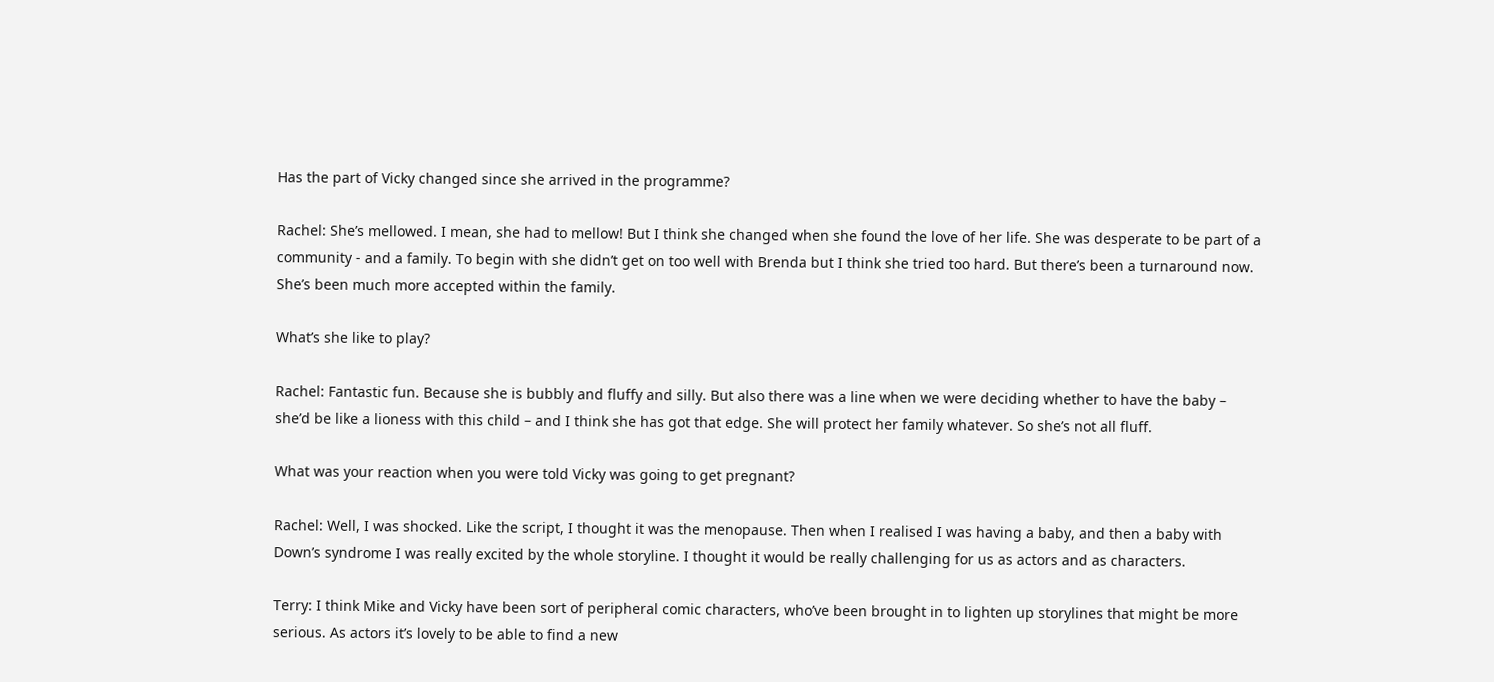Has the part of Vicky changed since she arrived in the programme?

Rachel: She’s mellowed. I mean, she had to mellow! But I think she changed when she found the love of her life. She was desperate to be part of a community - and a family. To begin with she didn’t get on too well with Brenda but I think she tried too hard. But there’s been a turnaround now. She’s been much more accepted within the family.

What’s she like to play?

Rachel: Fantastic fun. Because she is bubbly and fluffy and silly. But also there was a line when we were deciding whether to have the baby – she’d be like a lioness with this child – and I think she has got that edge. She will protect her family whatever. So she’s not all fluff.

What was your reaction when you were told Vicky was going to get pregnant?

Rachel: Well, I was shocked. Like the script, I thought it was the menopause. Then when I realised I was having a baby, and then a baby with Down’s syndrome I was really excited by the whole storyline. I thought it would be really challenging for us as actors and as characters.

Terry: I think Mike and Vicky have been sort of peripheral comic characters, who’ve been brought in to lighten up storylines that might be more serious. As actors it’s lovely to be able to find a new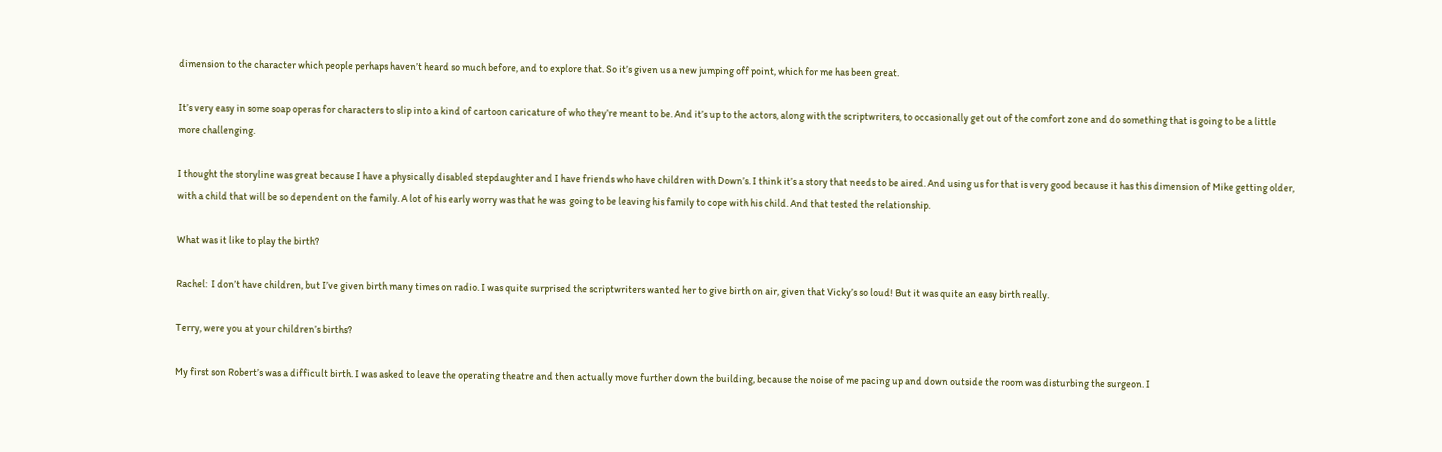dimension to the character which people perhaps haven’t heard so much before, and to explore that. So it’s given us a new jumping off point, which for me has been great.

It’s very easy in some soap operas for characters to slip into a kind of cartoon caricature of who they’re meant to be. And it’s up to the actors, along with the scriptwriters, to occasionally get out of the comfort zone and do something that is going to be a little more challenging.

I thought the storyline was great because I have a physically disabled stepdaughter and I have friends who have children with Down’s. I think it’s a story that needs to be aired. And using us for that is very good because it has this dimension of Mike getting older, with a child that will be so dependent on the family. A lot of his early worry was that he was  going to be leaving his family to cope with his child. And that tested the relationship.

What was it like to play the birth?

Rachel:  I don’t have children, but I’ve given birth many times on radio. I was quite surprised the scriptwriters wanted her to give birth on air, given that Vicky’s so loud! But it was quite an easy birth really.

Terry, were you at your children’s births?

My first son Robert’s was a difficult birth. I was asked to leave the operating theatre and then actually move further down the building, because the noise of me pacing up and down outside the room was disturbing the surgeon. I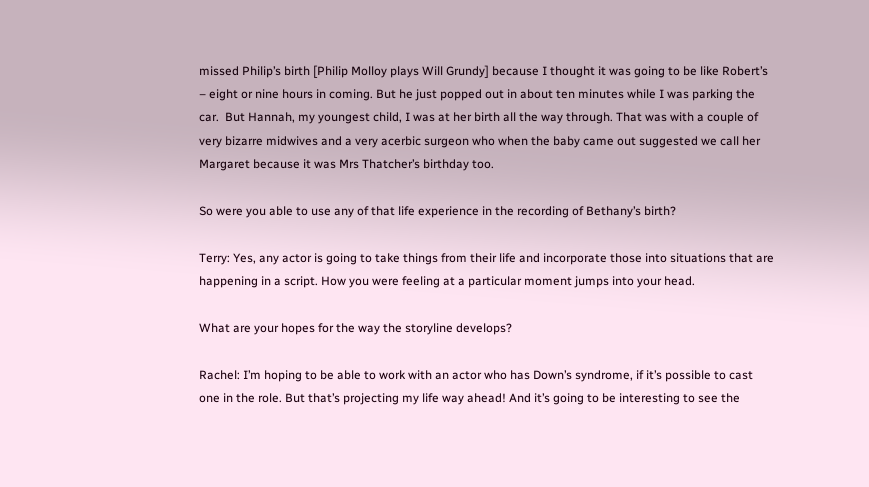missed Philip’s birth [Philip Molloy plays Will Grundy] because I thought it was going to be like Robert’s – eight or nine hours in coming. But he just popped out in about ten minutes while I was parking the car.  But Hannah, my youngest child, I was at her birth all the way through. That was with a couple of very bizarre midwives and a very acerbic surgeon who when the baby came out suggested we call her Margaret because it was Mrs Thatcher’s birthday too.

So were you able to use any of that life experience in the recording of Bethany’s birth?

Terry: Yes, any actor is going to take things from their life and incorporate those into situations that are happening in a script. How you were feeling at a particular moment jumps into your head.

What are your hopes for the way the storyline develops?

Rachel: I’m hoping to be able to work with an actor who has Down’s syndrome, if it’s possible to cast one in the role. But that’s projecting my life way ahead! And it’s going to be interesting to see the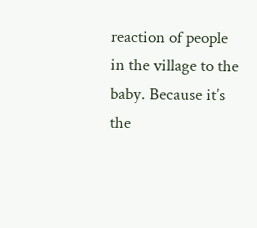reaction of people in the village to the baby. Because it’s the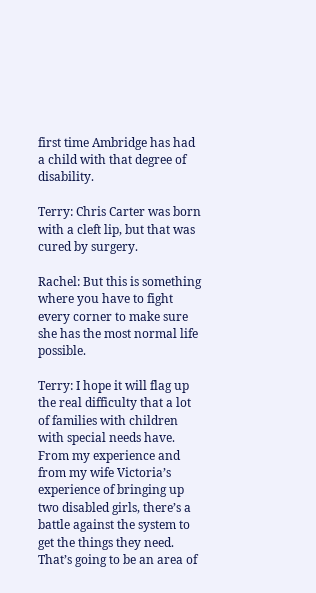first time Ambridge has had a child with that degree of disability.

Terry: Chris Carter was born with a cleft lip, but that was cured by surgery.

Rachel: But this is something where you have to fight every corner to make sure she has the most normal life possible.

Terry: I hope it will flag up the real difficulty that a lot of families with children with special needs have. From my experience and from my wife Victoria’s experience of bringing up two disabled girls, there’s a battle against the system to get the things they need. That’s going to be an area of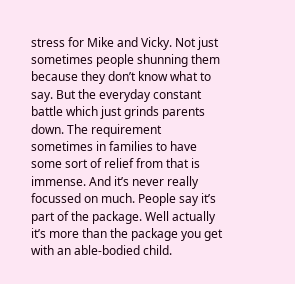stress for Mike and Vicky. Not just sometimes people shunning them because they don’t know what to say. But the everyday constant battle which just grinds parents down. The requirement sometimes in families to have some sort of relief from that is immense. And it’s never really focussed on much. People say it’s part of the package. Well actually it’s more than the package you get with an able-bodied child.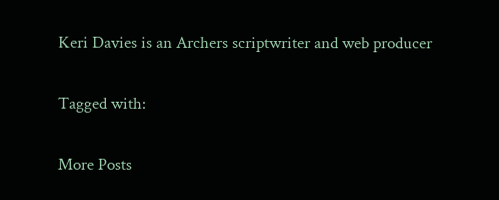Keri Davies is an Archers scriptwriter and web producer


Tagged with:


More Posts